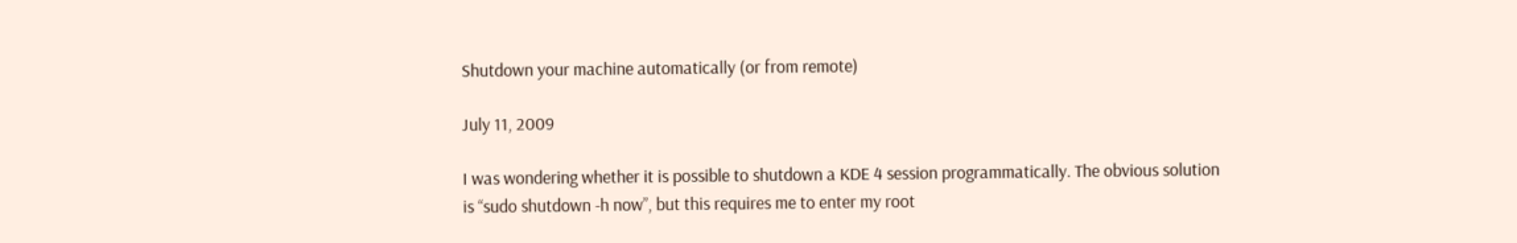Shutdown your machine automatically (or from remote)

July 11, 2009

I was wondering whether it is possible to shutdown a KDE 4 session programmatically. The obvious solution is “sudo shutdown -h now”, but this requires me to enter my root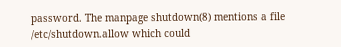password. The manpage shutdown(8) mentions a file /etc/shutdown.allow which could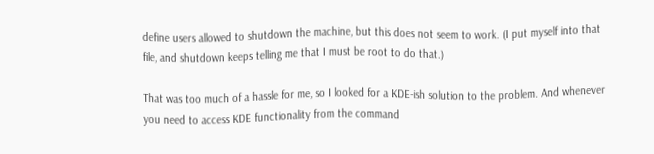define users allowed to shutdown the machine, but this does not seem to work. (I put myself into that file, and shutdown keeps telling me that I must be root to do that.)

That was too much of a hassle for me, so I looked for a KDE-ish solution to the problem. And whenever you need to access KDE functionality from the command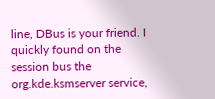line, DBus is your friend. I quickly found on the session bus the org.kde.ksmserver service,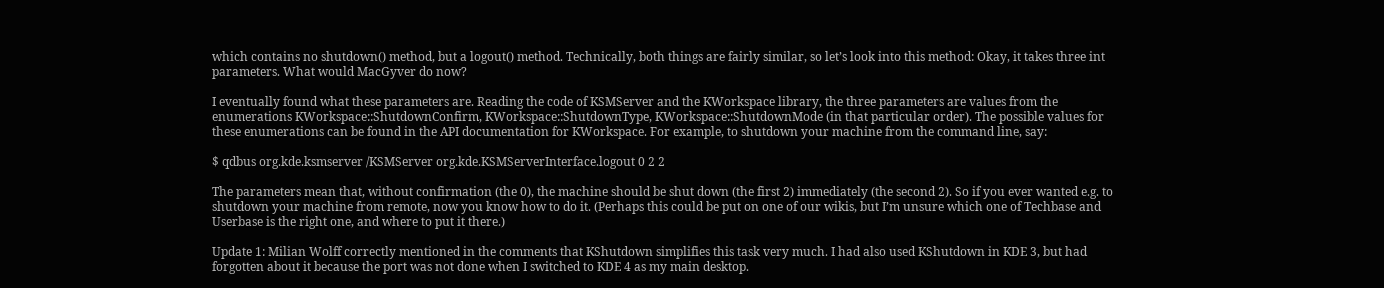which contains no shutdown() method, but a logout() method. Technically, both things are fairly similar, so let’s look into this method: Okay, it takes three int parameters. What would MacGyver do now?

I eventually found what these parameters are. Reading the code of KSMServer and the KWorkspace library, the three parameters are values from the enumerations KWorkspace::ShutdownConfirm, KWorkspace::ShutdownType, KWorkspace::ShutdownMode (in that particular order). The possible values for these enumerations can be found in the API documentation for KWorkspace. For example, to shutdown your machine from the command line, say:

$ qdbus org.kde.ksmserver /KSMServer org.kde.KSMServerInterface.logout 0 2 2

The parameters mean that, without confirmation (the 0), the machine should be shut down (the first 2) immediately (the second 2). So if you ever wanted e.g. to shutdown your machine from remote, now you know how to do it. (Perhaps this could be put on one of our wikis, but I’m unsure which one of Techbase and Userbase is the right one, and where to put it there.)

Update 1: Milian Wolff correctly mentioned in the comments that KShutdown simplifies this task very much. I had also used KShutdown in KDE 3, but had forgotten about it because the port was not done when I switched to KDE 4 as my main desktop.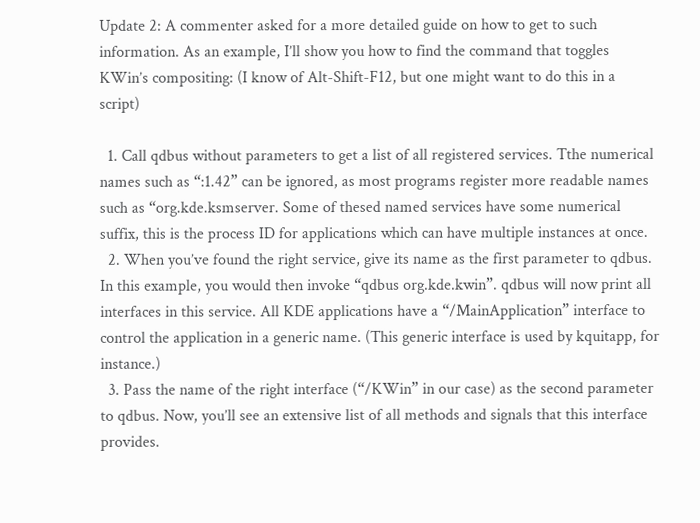Update 2: A commenter asked for a more detailed guide on how to get to such information. As an example, I’ll show you how to find the command that toggles KWin’s compositing: (I know of Alt-Shift-F12, but one might want to do this in a script)

  1. Call qdbus without parameters to get a list of all registered services. Tthe numerical names such as “:1.42” can be ignored, as most programs register more readable names such as “org.kde.ksmserver. Some of thesed named services have some numerical suffix, this is the process ID for applications which can have multiple instances at once.
  2. When you’ve found the right service, give its name as the first parameter to qdbus. In this example, you would then invoke “qdbus org.kde.kwin”. qdbus will now print all interfaces in this service. All KDE applications have a “/MainApplication” interface to control the application in a generic name. (This generic interface is used by kquitapp, for instance.)
  3. Pass the name of the right interface (“/KWin” in our case) as the second parameter to qdbus. Now, you’ll see an extensive list of all methods and signals that this interface provides.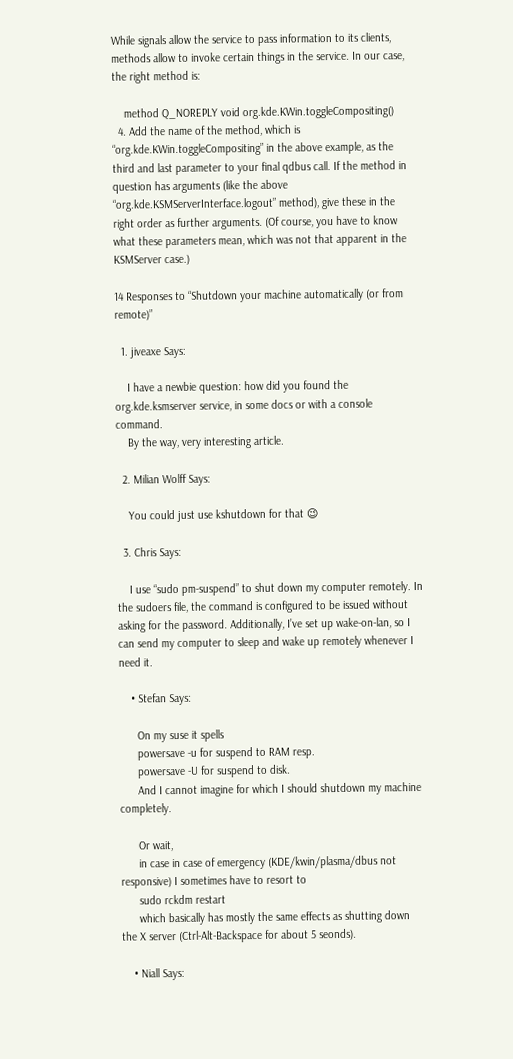While signals allow the service to pass information to its clients, methods allow to invoke certain things in the service. In our case, the right method is:

    method Q_NOREPLY void org.kde.KWin.toggleCompositing()
  4. Add the name of the method, which is “org.kde.KWin.toggleCompositing” in the above example, as the third and last parameter to your final qdbus call. If the method in question has arguments (like the above “org.kde.KSMServerInterface.logout” method), give these in the right order as further arguments. (Of course, you have to know what these parameters mean, which was not that apparent in the KSMServer case.)

14 Responses to “Shutdown your machine automatically (or from remote)”

  1. jiveaxe Says:

    I have a newbie question: how did you found the org.kde.ksmserver service, in some docs or with a console command.
    By the way, very interesting article.

  2. Milian Wolff Says:

    You could just use kshutdown for that 😉

  3. Chris Says:

    I use “sudo pm-suspend” to shut down my computer remotely. In the sudoers file, the command is configured to be issued without asking for the password. Additionally, I’ve set up wake-on-lan, so I can send my computer to sleep and wake up remotely whenever I need it.

    • Stefan Says:

      On my suse it spells
      powersave -u for suspend to RAM resp.
      powersave -U for suspend to disk.
      And I cannot imagine for which I should shutdown my machine completely.

      Or wait,
      in case in case of emergency (KDE/kwin/plasma/dbus not responsive) I sometimes have to resort to
      sudo rckdm restart
      which basically has mostly the same effects as shutting down the X server (Ctrl-Alt-Backspace for about 5 seonds).

    • Niall Says: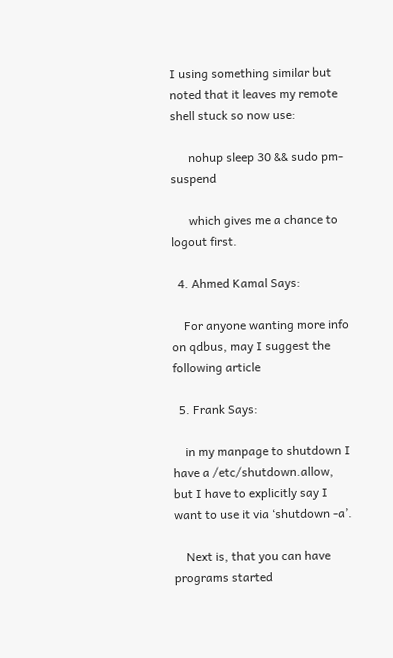I using something similar but noted that it leaves my remote shell stuck so now use:

      nohup sleep 30 && sudo pm-suspend

      which gives me a chance to logout first.

  4. Ahmed Kamal Says:

    For anyone wanting more info on qdbus, may I suggest the following article

  5. Frank Says:

    in my manpage to shutdown I have a /etc/shutdown.allow, but I have to explicitly say I want to use it via ‘shutdown -a’.

    Next is, that you can have programs started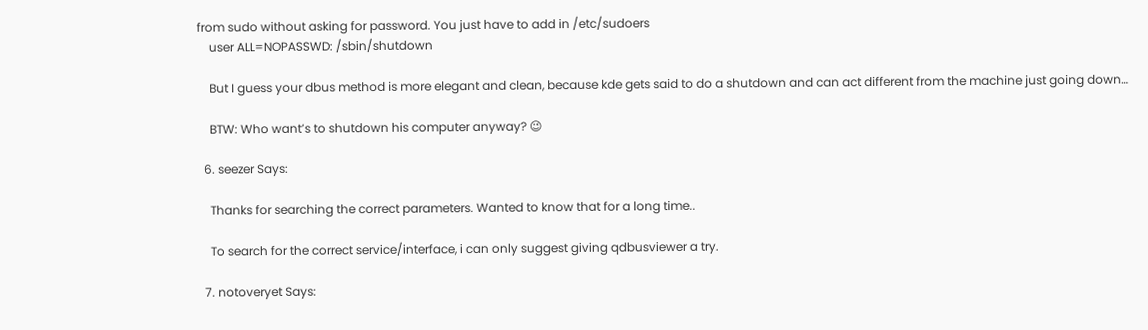from sudo without asking for password. You just have to add in /etc/sudoers
    user ALL=NOPASSWD: /sbin/shutdown

    But I guess your dbus method is more elegant and clean, because kde gets said to do a shutdown and can act different from the machine just going down…

    BTW: Who want’s to shutdown his computer anyway? 😉

  6. seezer Says:

    Thanks for searching the correct parameters. Wanted to know that for a long time..

    To search for the correct service/interface, i can only suggest giving qdbusviewer a try.

  7. notoveryet Says: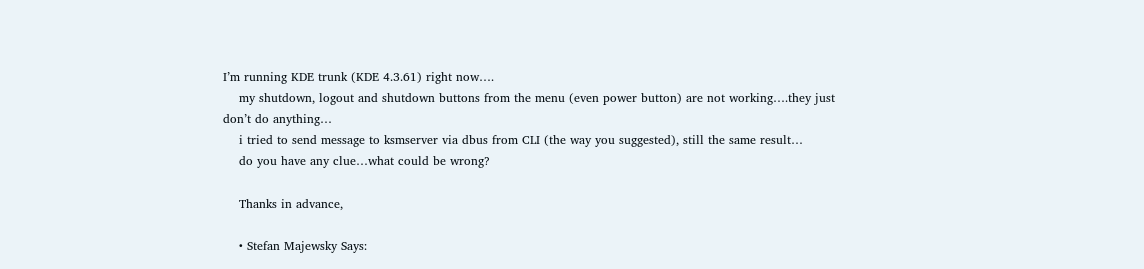I’m running KDE trunk (KDE 4.3.61) right now….
    my shutdown, logout and shutdown buttons from the menu (even power button) are not working….they just don’t do anything…
    i tried to send message to ksmserver via dbus from CLI (the way you suggested), still the same result…
    do you have any clue…what could be wrong?

    Thanks in advance,

    • Stefan Majewsky Says: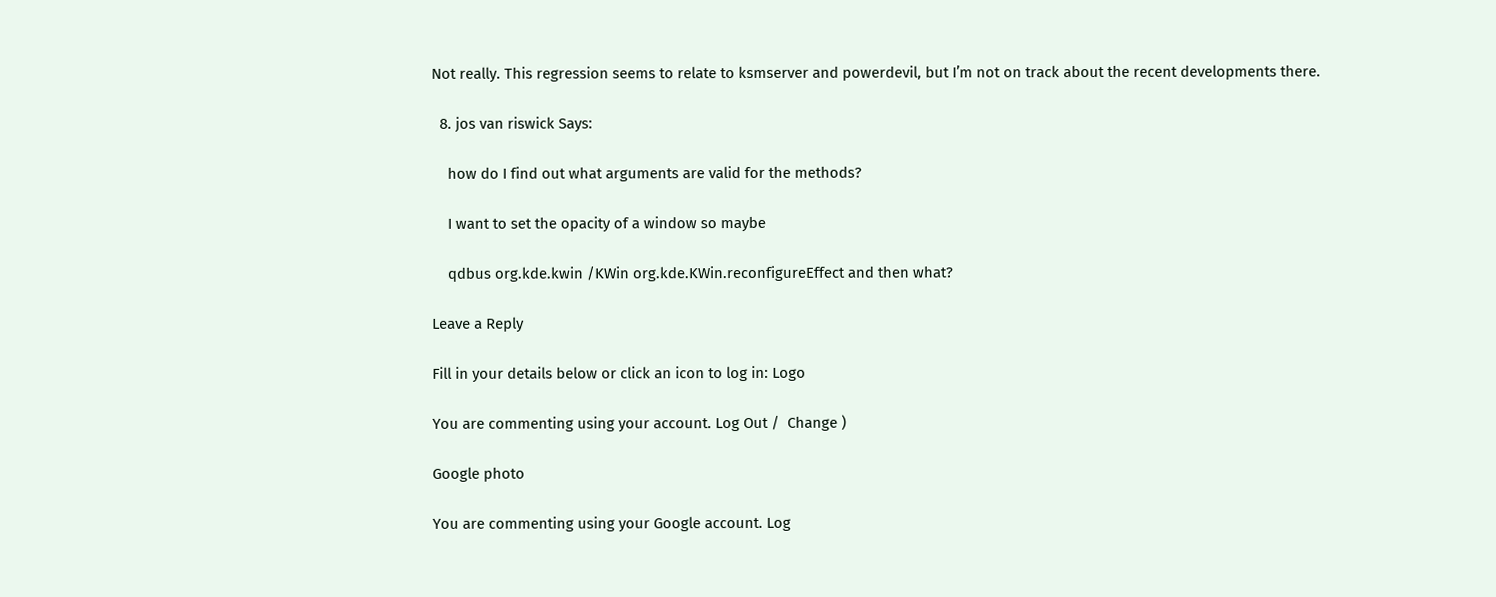Not really. This regression seems to relate to ksmserver and powerdevil, but I’m not on track about the recent developments there.

  8. jos van riswick Says:

    how do I find out what arguments are valid for the methods?

    I want to set the opacity of a window so maybe

    qdbus org.kde.kwin /KWin org.kde.KWin.reconfigureEffect and then what?

Leave a Reply

Fill in your details below or click an icon to log in: Logo

You are commenting using your account. Log Out /  Change )

Google photo

You are commenting using your Google account. Log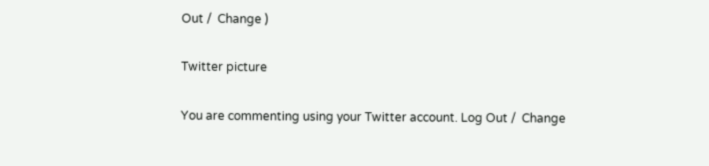Out /  Change )

Twitter picture

You are commenting using your Twitter account. Log Out /  Change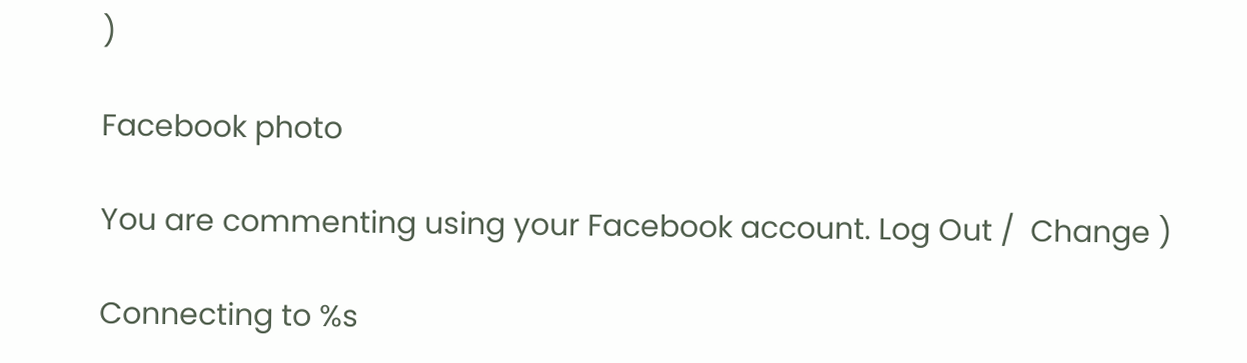)

Facebook photo

You are commenting using your Facebook account. Log Out /  Change )

Connecting to %s